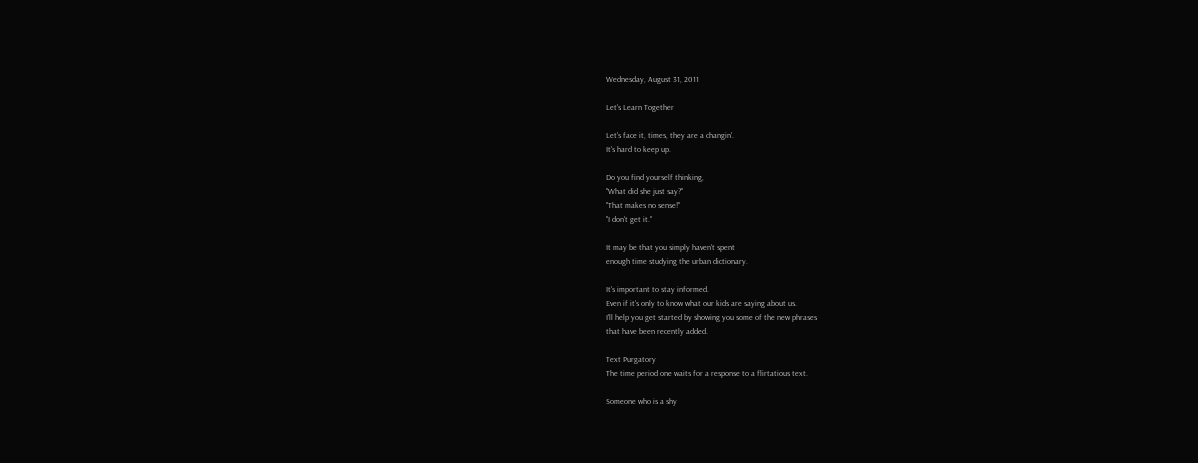Wednesday, August 31, 2011

Let's Learn Together

Let's face it, times, they are a changin'.
It's hard to keep up.

Do you find yourself thinking,
"What did she just say?"
"That makes no sense!"
"I don't get it."

It may be that you simply haven't spent
enough time studying the urban dictionary.

It's important to stay informed.
Even if it's only to know what our kids are saying about us.
I'll help you get started by showing you some of the new phrases
that have been recently added.

Text Purgatory
The time period one waits for a response to a flirtatious text.

Someone who is a shy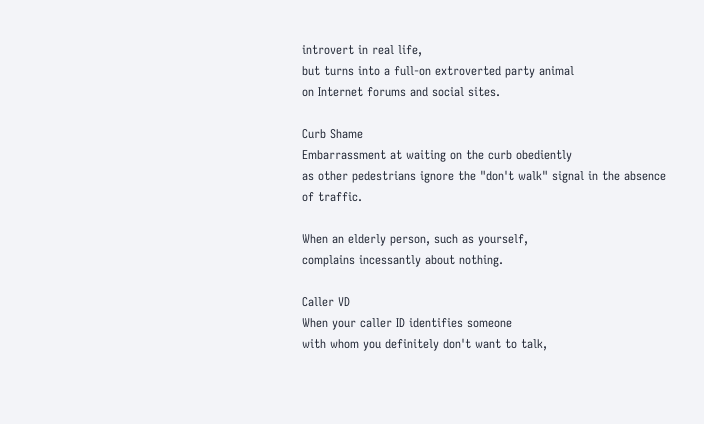introvert in real life,
but turns into a full-on extroverted party animal
on Internet forums and social sites.

Curb Shame
Embarrassment at waiting on the curb obediently
as other pedestrians ignore the "don't walk" signal in the absence of traffic.

When an elderly person, such as yourself,
complains incessantly about nothing.

Caller VD
When your caller ID identifies someone
with whom you definitely don't want to talk,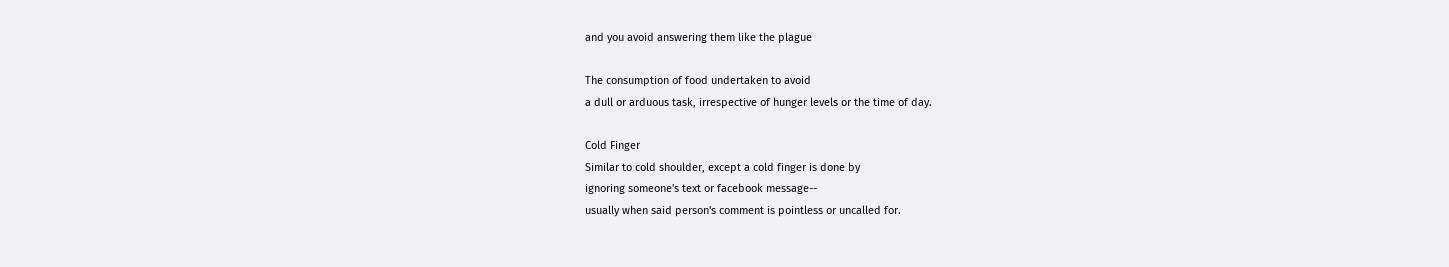and you avoid answering them like the plague

The consumption of food undertaken to avoid
a dull or arduous task, irrespective of hunger levels or the time of day.

Cold Finger
Similar to cold shoulder, except a cold finger is done by
ignoring someone's text or facebook message--
usually when said person's comment is pointless or uncalled for.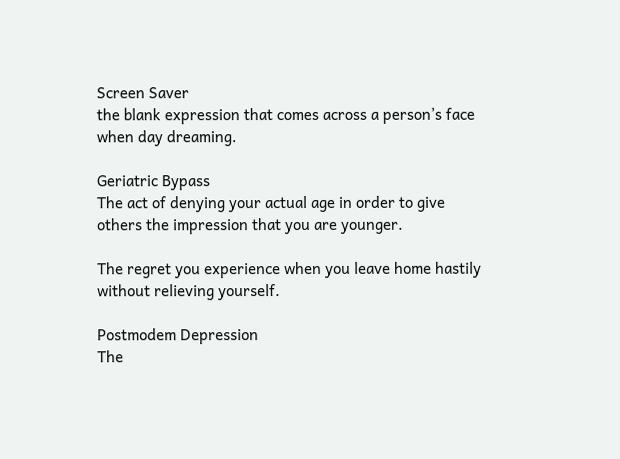Screen Saver
the blank expression that comes across a person’s face
when day dreaming.

Geriatric Bypass
The act of denying your actual age in order to give
others the impression that you are younger.

The regret you experience when you leave home hastily
without relieving yourself.

Postmodem Depression
The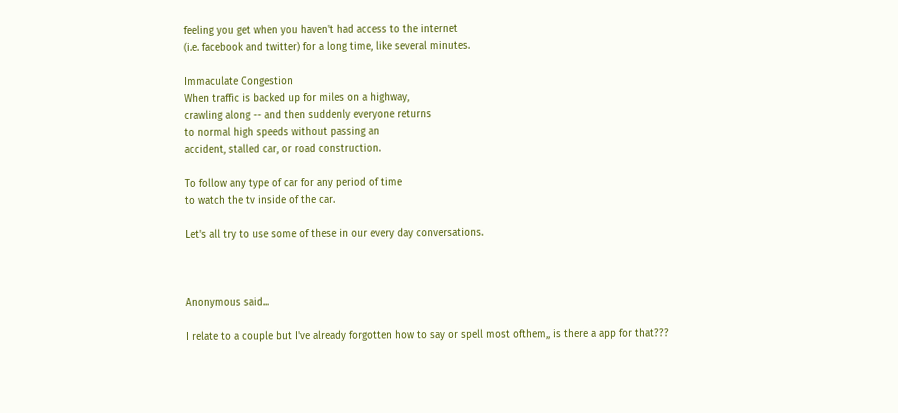feeling you get when you haven't had access to the internet
(i.e. facebook and twitter) for a long time, like several minutes.

Immaculate Congestion
When traffic is backed up for miles on a highway,
crawling along -- and then suddenly everyone returns
to normal high speeds without passing an
accident, stalled car, or road construction.

To follow any type of car for any period of time
to watch the tv inside of the car.

Let's all try to use some of these in our every day conversations.



Anonymous said...

I relate to a couple but I've already forgotten how to say or spell most ofthem,, is there a app for that???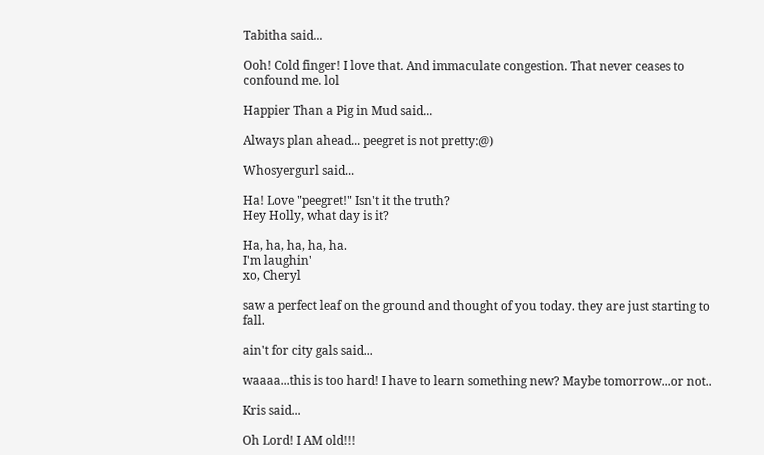Tabitha said...

Ooh! Cold finger! I love that. And immaculate congestion. That never ceases to confound me. lol

Happier Than a Pig in Mud said...

Always plan ahead... peegret is not pretty:@)

Whosyergurl said...

Ha! Love "peegret!" Isn't it the truth?
Hey Holly, what day is it?

Ha, ha, ha, ha, ha.
I'm laughin'
xo, Cheryl

saw a perfect leaf on the ground and thought of you today. they are just starting to fall.

ain't for city gals said...

waaaa...this is too hard! I have to learn something new? Maybe tomorrow...or not..

Kris said...

Oh Lord! I AM old!!!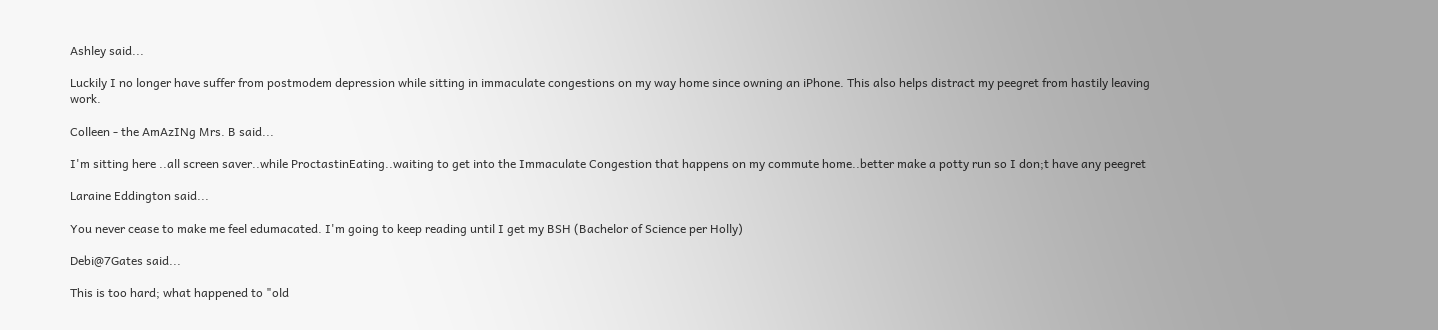Ashley said...

Luckily I no longer have suffer from postmodem depression while sitting in immaculate congestions on my way home since owning an iPhone. This also helps distract my peegret from hastily leaving work.

Colleen - the AmAzINg Mrs. B said...

I'm sitting here ..all screen saver..while ProctastinEating..waiting to get into the Immaculate Congestion that happens on my commute home..better make a potty run so I don;t have any peegret

Laraine Eddington said...

You never cease to make me feel edumacated. I'm going to keep reading until I get my BSH (Bachelor of Science per Holly)

Debi@7Gates said...

This is too hard; what happened to "old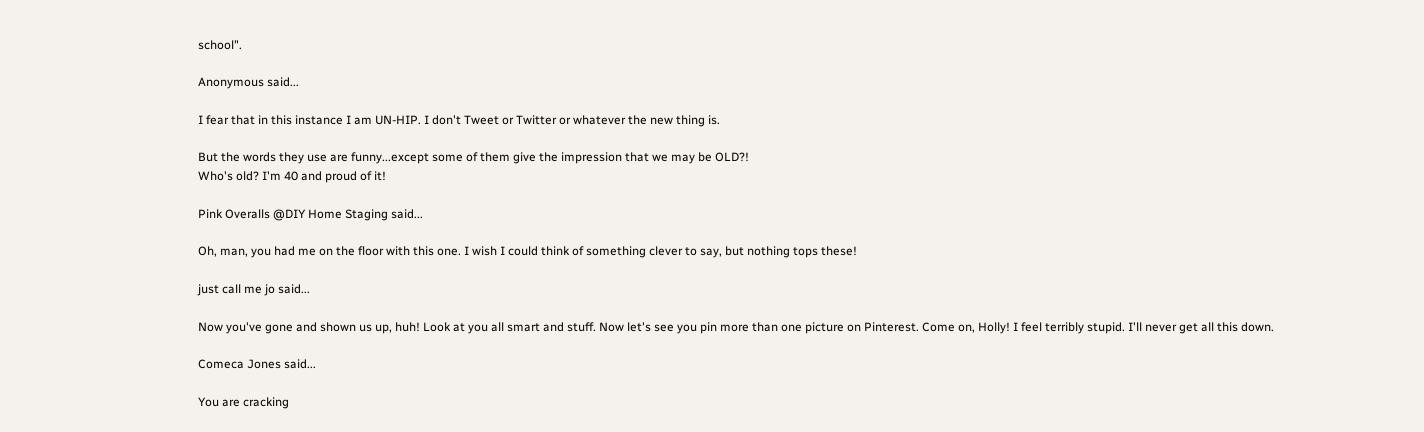school".

Anonymous said...

I fear that in this instance I am UN-HIP. I don't Tweet or Twitter or whatever the new thing is.

But the words they use are funny...except some of them give the impression that we may be OLD?!
Who's old? I'm 40 and proud of it!

Pink Overalls @DIY Home Staging said...

Oh, man, you had me on the floor with this one. I wish I could think of something clever to say, but nothing tops these!

just call me jo said...

Now you've gone and shown us up, huh! Look at you all smart and stuff. Now let's see you pin more than one picture on Pinterest. Come on, Holly! I feel terribly stupid. I'll never get all this down.

Comeca Jones said...

You are cracking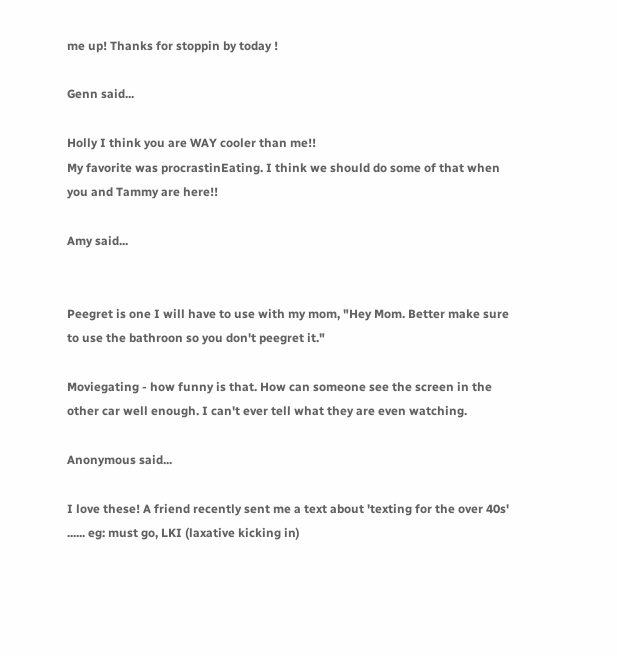me up! Thanks for stoppin by today !

Genn said...

Holly I think you are WAY cooler than me!!
My favorite was procrastinEating. I think we should do some of that when you and Tammy are here!!

Amy said...


Peegret is one I will have to use with my mom, "Hey Mom. Better make sure to use the bathroon so you don't peegret it."

Moviegating - how funny is that. How can someone see the screen in the other car well enough. I can't ever tell what they are even watching.

Anonymous said...

I love these! A friend recently sent me a text about 'texting for the over 40s' ...... eg: must go, LKI (laxative kicking in)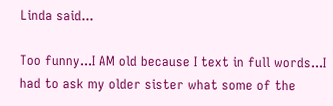Linda said...

Too funny...I AM old because I text in full words...I had to ask my older sister what some of the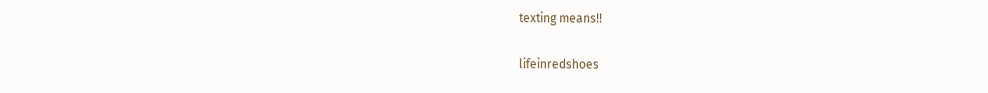texting means!!

lifeinredshoes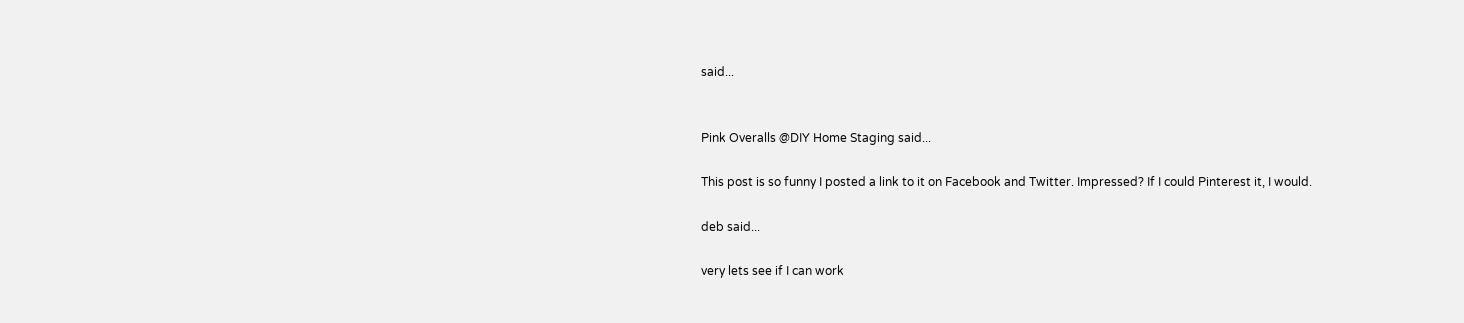said...


Pink Overalls @DIY Home Staging said...

This post is so funny I posted a link to it on Facebook and Twitter. Impressed? If I could Pinterest it, I would.

deb said...

very lets see if I can work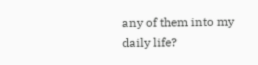any of them into my daily life?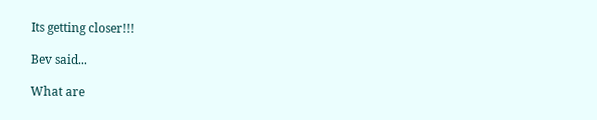Its getting closer!!!

Bev said...

What are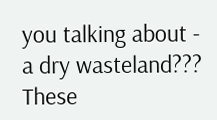you talking about - a dry wasteland??? These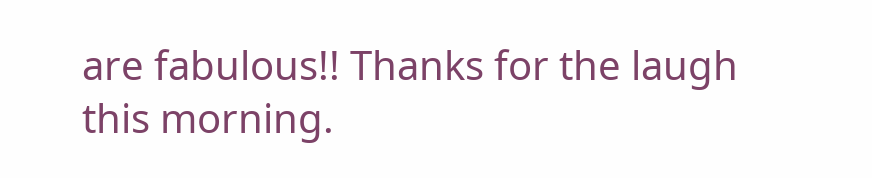are fabulous!! Thanks for the laugh this morning.